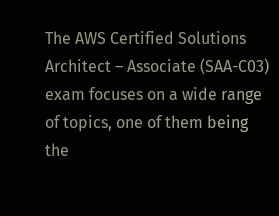The AWS Certified Solutions Architect – Associate (SAA-C03) exam focuses on a wide range of topics, one of them being the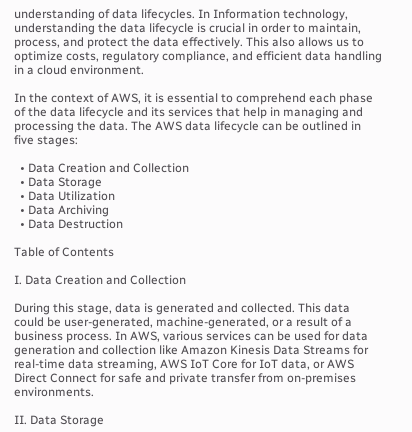understanding of data lifecycles. In Information technology, understanding the data lifecycle is crucial in order to maintain, process, and protect the data effectively. This also allows us to optimize costs, regulatory compliance, and efficient data handling in a cloud environment.

In the context of AWS, it is essential to comprehend each phase of the data lifecycle and its services that help in managing and processing the data. The AWS data lifecycle can be outlined in five stages:

  • Data Creation and Collection
  • Data Storage
  • Data Utilization
  • Data Archiving
  • Data Destruction

Table of Contents

I. Data Creation and Collection

During this stage, data is generated and collected. This data could be user-generated, machine-generated, or a result of a business process. In AWS, various services can be used for data generation and collection like Amazon Kinesis Data Streams for real-time data streaming, AWS IoT Core for IoT data, or AWS Direct Connect for safe and private transfer from on-premises environments.

II. Data Storage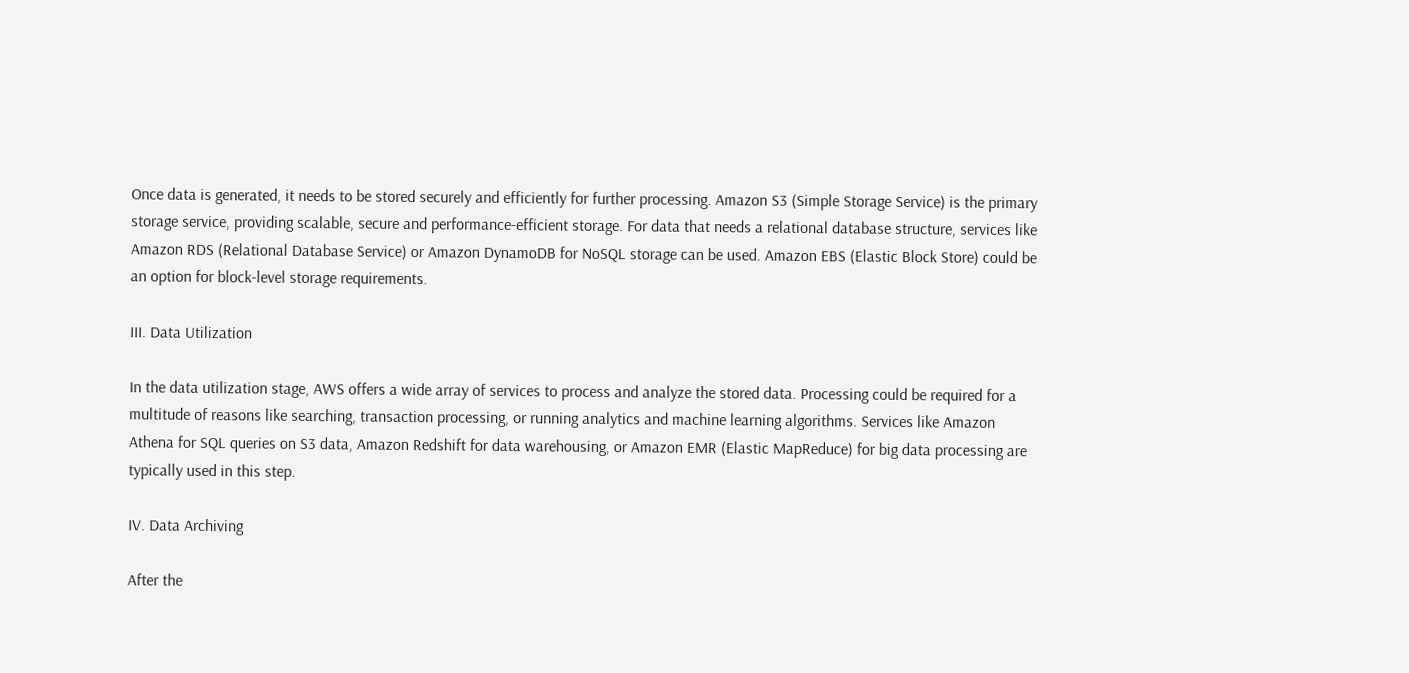Once data is generated, it needs to be stored securely and efficiently for further processing. Amazon S3 (Simple Storage Service) is the primary storage service, providing scalable, secure and performance-efficient storage. For data that needs a relational database structure, services like Amazon RDS (Relational Database Service) or Amazon DynamoDB for NoSQL storage can be used. Amazon EBS (Elastic Block Store) could be an option for block-level storage requirements.

III. Data Utilization

In the data utilization stage, AWS offers a wide array of services to process and analyze the stored data. Processing could be required for a multitude of reasons like searching, transaction processing, or running analytics and machine learning algorithms. Services like Amazon Athena for SQL queries on S3 data, Amazon Redshift for data warehousing, or Amazon EMR (Elastic MapReduce) for big data processing are typically used in this step.

IV. Data Archiving

After the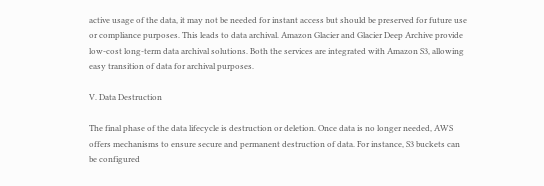active usage of the data, it may not be needed for instant access but should be preserved for future use or compliance purposes. This leads to data archival. Amazon Glacier and Glacier Deep Archive provide low-cost long-term data archival solutions. Both the services are integrated with Amazon S3, allowing easy transition of data for archival purposes.

V. Data Destruction

The final phase of the data lifecycle is destruction or deletion. Once data is no longer needed, AWS offers mechanisms to ensure secure and permanent destruction of data. For instance, S3 buckets can be configured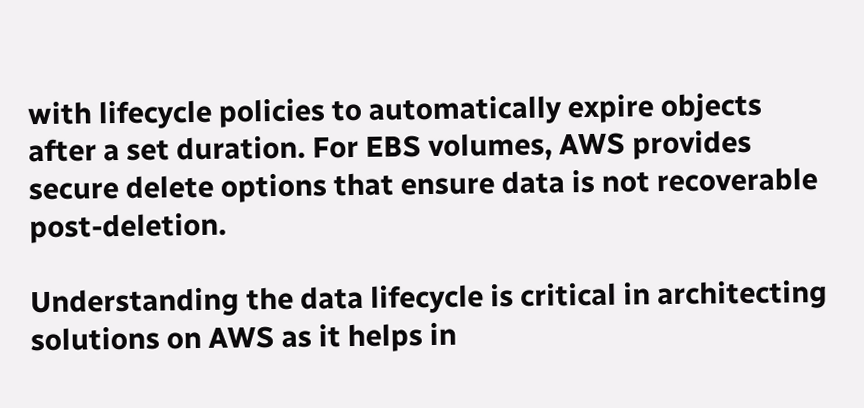with lifecycle policies to automatically expire objects after a set duration. For EBS volumes, AWS provides secure delete options that ensure data is not recoverable post-deletion.

Understanding the data lifecycle is critical in architecting solutions on AWS as it helps in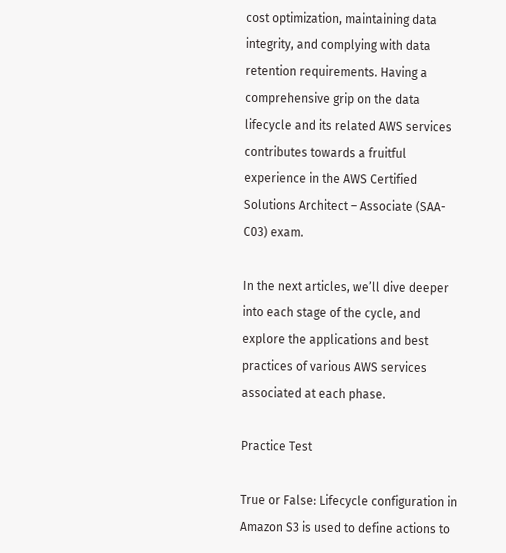cost optimization, maintaining data integrity, and complying with data retention requirements. Having a comprehensive grip on the data lifecycle and its related AWS services contributes towards a fruitful experience in the AWS Certified Solutions Architect – Associate (SAA-C03) exam.

In the next articles, we’ll dive deeper into each stage of the cycle, and explore the applications and best practices of various AWS services associated at each phase.

Practice Test

True or False: Lifecycle configuration in Amazon S3 is used to define actions to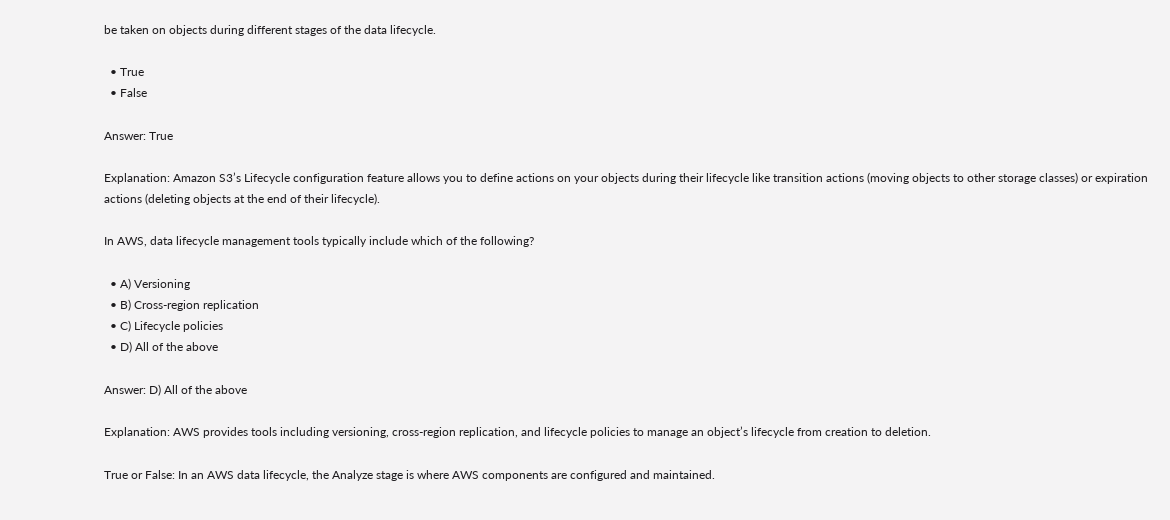be taken on objects during different stages of the data lifecycle.

  • True
  • False

Answer: True

Explanation: Amazon S3’s Lifecycle configuration feature allows you to define actions on your objects during their lifecycle like transition actions (moving objects to other storage classes) or expiration actions (deleting objects at the end of their lifecycle).

In AWS, data lifecycle management tools typically include which of the following?

  • A) Versioning
  • B) Cross-region replication
  • C) Lifecycle policies
  • D) All of the above

Answer: D) All of the above

Explanation: AWS provides tools including versioning, cross-region replication, and lifecycle policies to manage an object’s lifecycle from creation to deletion.

True or False: In an AWS data lifecycle, the Analyze stage is where AWS components are configured and maintained.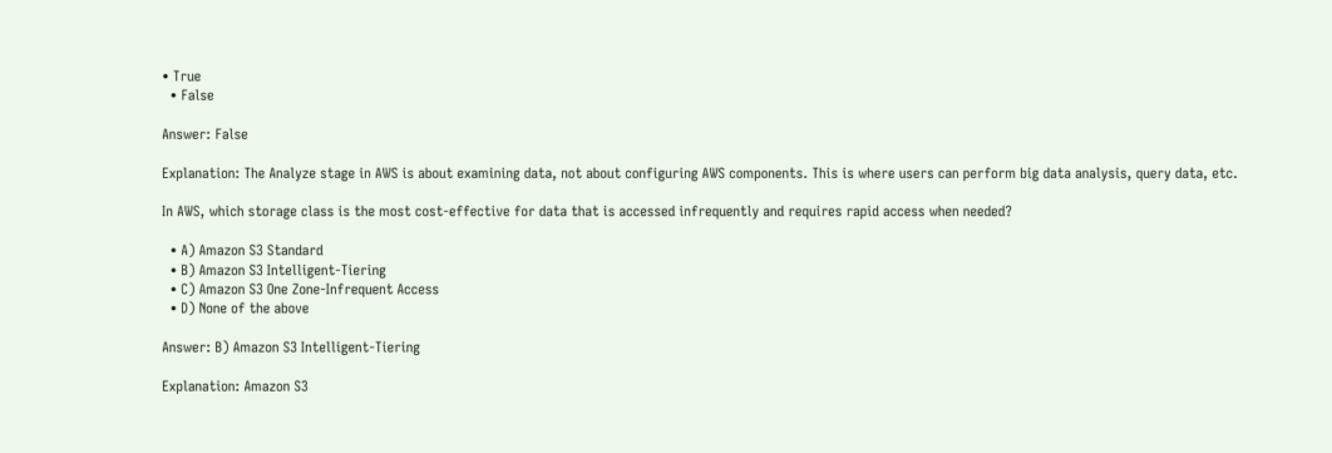• True
  • False

Answer: False

Explanation: The Analyze stage in AWS is about examining data, not about configuring AWS components. This is where users can perform big data analysis, query data, etc.

In AWS, which storage class is the most cost-effective for data that is accessed infrequently and requires rapid access when needed?

  • A) Amazon S3 Standard
  • B) Amazon S3 Intelligent-Tiering
  • C) Amazon S3 One Zone-Infrequent Access
  • D) None of the above

Answer: B) Amazon S3 Intelligent-Tiering

Explanation: Amazon S3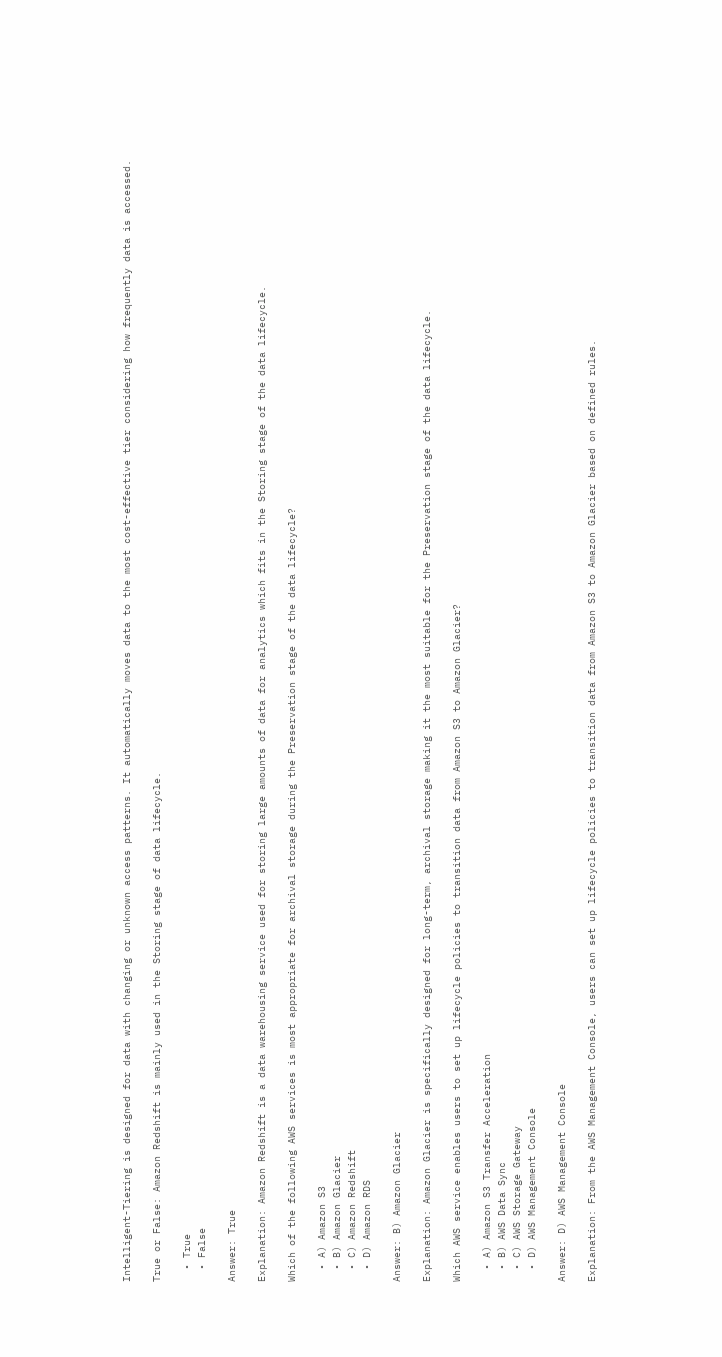Intelligent-Tiering is designed for data with changing or unknown access patterns. It automatically moves data to the most cost-effective tier considering how frequently data is accessed.

True or False: Amazon Redshift is mainly used in the Storing stage of data lifecycle.

  • True
  • False

Answer: True

Explanation: Amazon Redshift is a data warehousing service used for storing large amounts of data for analytics which fits in the Storing stage of the data lifecycle.

Which of the following AWS services is most appropriate for archival storage during the Preservation stage of the data lifecycle?

  • A) Amazon S3
  • B) Amazon Glacier
  • C) Amazon Redshift
  • D) Amazon RDS

Answer: B) Amazon Glacier

Explanation: Amazon Glacier is specifically designed for long-term, archival storage making it the most suitable for the Preservation stage of the data lifecycle.

Which AWS service enables users to set up lifecycle policies to transition data from Amazon S3 to Amazon Glacier?

  • A) Amazon S3 Transfer Acceleration
  • B) AWS Data Sync
  • C) AWS Storage Gateway
  • D) AWS Management Console

Answer: D) AWS Management Console

Explanation: From the AWS Management Console, users can set up lifecycle policies to transition data from Amazon S3 to Amazon Glacier based on defined rules.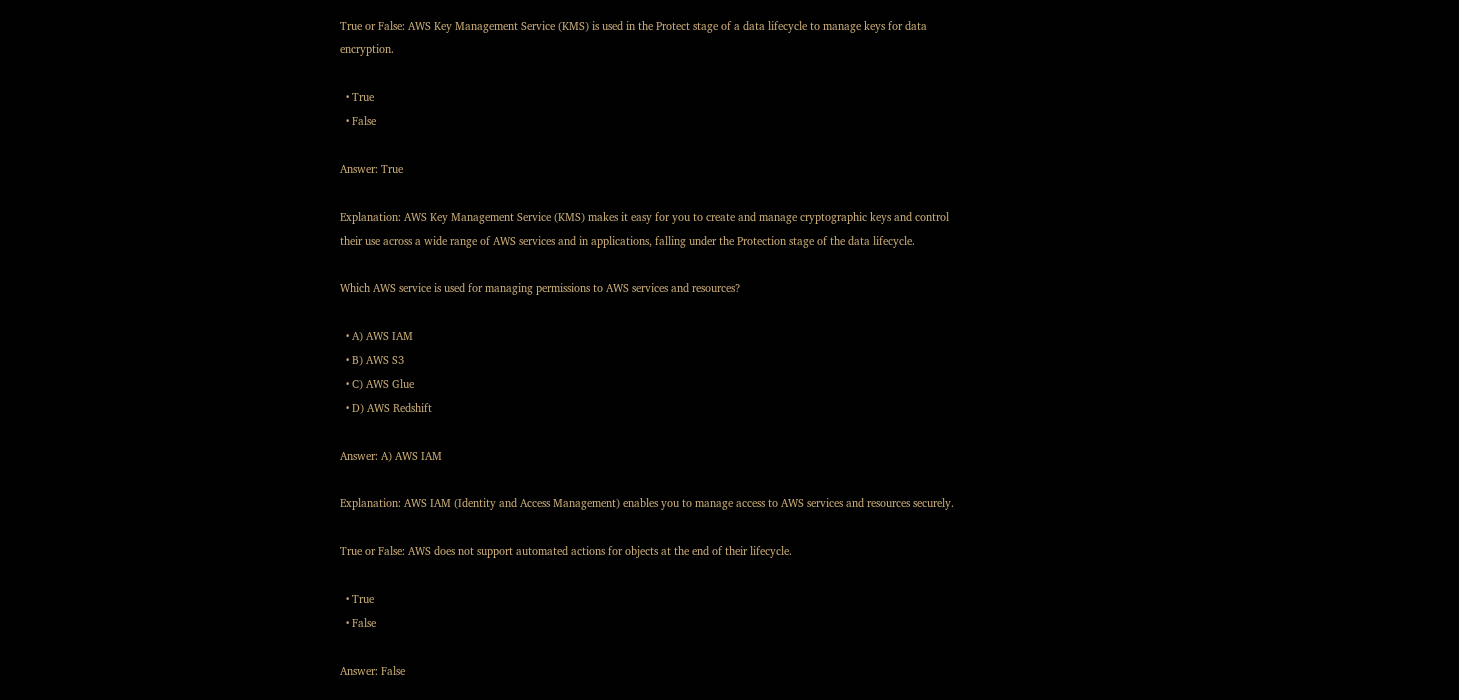True or False: AWS Key Management Service (KMS) is used in the Protect stage of a data lifecycle to manage keys for data encryption.

  • True
  • False

Answer: True

Explanation: AWS Key Management Service (KMS) makes it easy for you to create and manage cryptographic keys and control their use across a wide range of AWS services and in applications, falling under the Protection stage of the data lifecycle.

Which AWS service is used for managing permissions to AWS services and resources?

  • A) AWS IAM
  • B) AWS S3
  • C) AWS Glue
  • D) AWS Redshift

Answer: A) AWS IAM

Explanation: AWS IAM (Identity and Access Management) enables you to manage access to AWS services and resources securely.

True or False: AWS does not support automated actions for objects at the end of their lifecycle.

  • True
  • False

Answer: False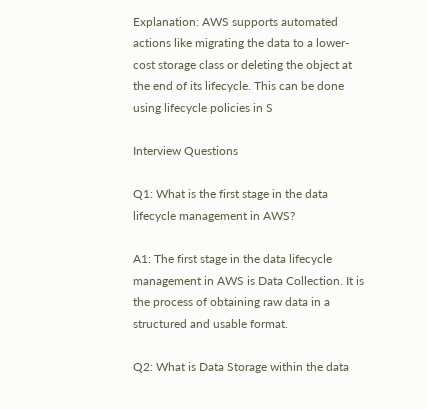Explanation: AWS supports automated actions like migrating the data to a lower-cost storage class or deleting the object at the end of its lifecycle. This can be done using lifecycle policies in S

Interview Questions

Q1: What is the first stage in the data lifecycle management in AWS?

A1: The first stage in the data lifecycle management in AWS is Data Collection. It is the process of obtaining raw data in a structured and usable format.

Q2: What is Data Storage within the data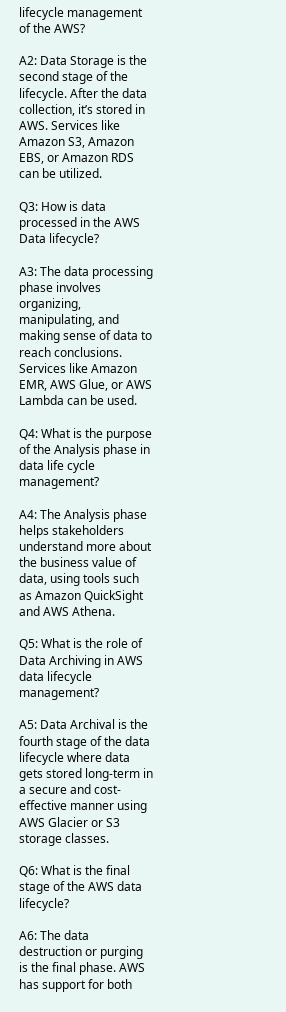lifecycle management of the AWS?

A2: Data Storage is the second stage of the lifecycle. After the data collection, it’s stored in AWS. Services like Amazon S3, Amazon EBS, or Amazon RDS can be utilized.

Q3: How is data processed in the AWS Data lifecycle?

A3: The data processing phase involves organizing, manipulating, and making sense of data to reach conclusions. Services like Amazon EMR, AWS Glue, or AWS Lambda can be used.

Q4: What is the purpose of the Analysis phase in data life cycle management?

A4: The Analysis phase helps stakeholders understand more about the business value of data, using tools such as Amazon QuickSight and AWS Athena.

Q5: What is the role of Data Archiving in AWS data lifecycle management?

A5: Data Archival is the fourth stage of the data lifecycle where data gets stored long-term in a secure and cost-effective manner using AWS Glacier or S3 storage classes.

Q6: What is the final stage of the AWS data lifecycle?

A6: The data destruction or purging is the final phase. AWS has support for both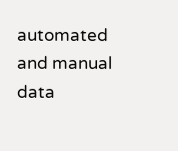automated and manual data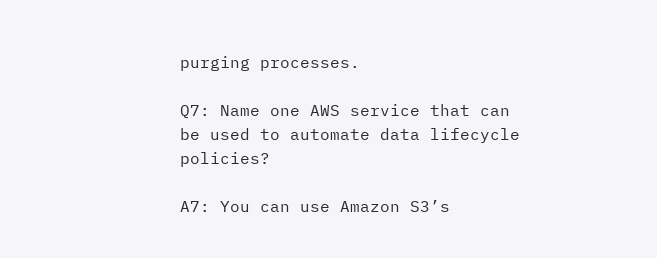purging processes.

Q7: Name one AWS service that can be used to automate data lifecycle policies?

A7: You can use Amazon S3’s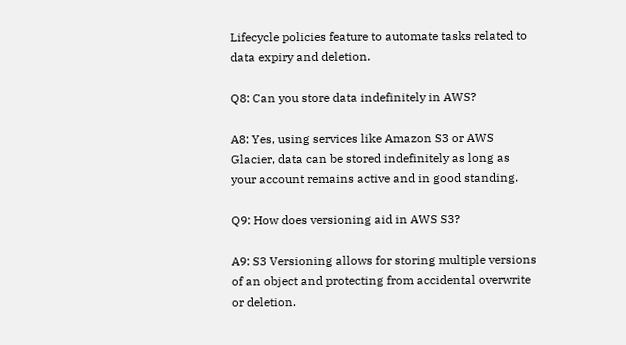Lifecycle policies feature to automate tasks related to data expiry and deletion.

Q8: Can you store data indefinitely in AWS?

A8: Yes, using services like Amazon S3 or AWS Glacier, data can be stored indefinitely as long as your account remains active and in good standing.

Q9: How does versioning aid in AWS S3?

A9: S3 Versioning allows for storing multiple versions of an object and protecting from accidental overwrite or deletion.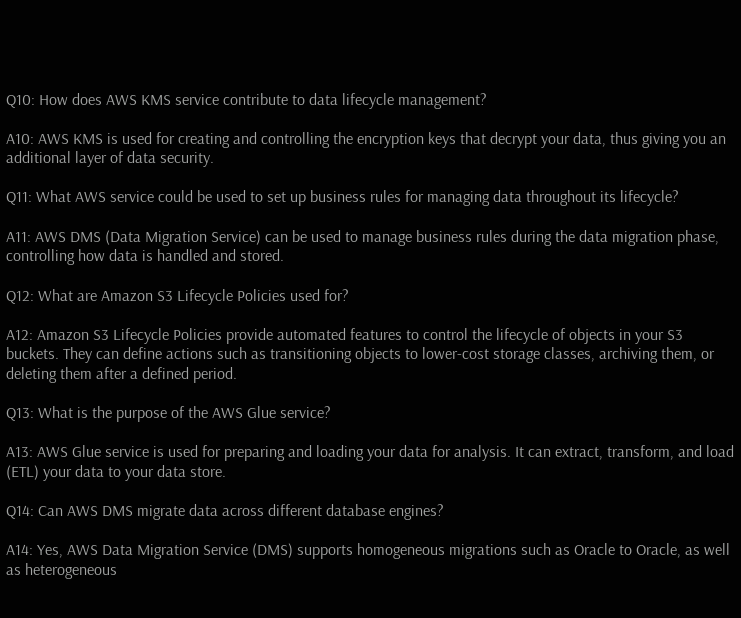Q10: How does AWS KMS service contribute to data lifecycle management?

A10: AWS KMS is used for creating and controlling the encryption keys that decrypt your data, thus giving you an additional layer of data security.

Q11: What AWS service could be used to set up business rules for managing data throughout its lifecycle?

A11: AWS DMS (Data Migration Service) can be used to manage business rules during the data migration phase, controlling how data is handled and stored.

Q12: What are Amazon S3 Lifecycle Policies used for?

A12: Amazon S3 Lifecycle Policies provide automated features to control the lifecycle of objects in your S3 buckets. They can define actions such as transitioning objects to lower-cost storage classes, archiving them, or deleting them after a defined period.

Q13: What is the purpose of the AWS Glue service?

A13: AWS Glue service is used for preparing and loading your data for analysis. It can extract, transform, and load (ETL) your data to your data store.

Q14: Can AWS DMS migrate data across different database engines?

A14: Yes, AWS Data Migration Service (DMS) supports homogeneous migrations such as Oracle to Oracle, as well as heterogeneous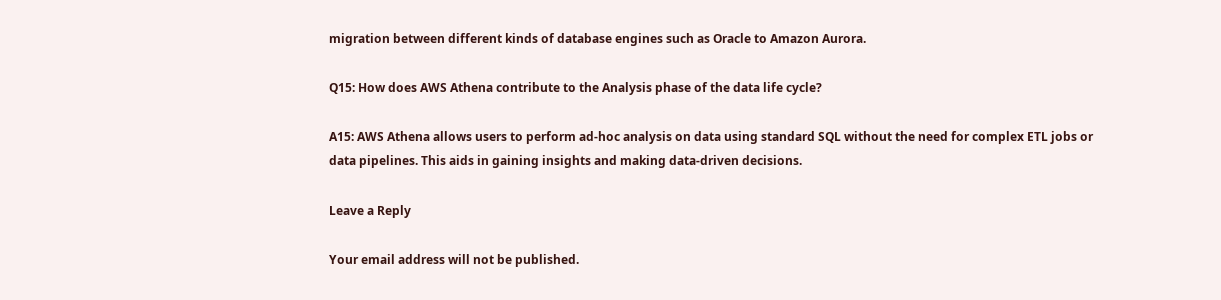migration between different kinds of database engines such as Oracle to Amazon Aurora.

Q15: How does AWS Athena contribute to the Analysis phase of the data life cycle?

A15: AWS Athena allows users to perform ad-hoc analysis on data using standard SQL without the need for complex ETL jobs or data pipelines. This aids in gaining insights and making data-driven decisions.

Leave a Reply

Your email address will not be published.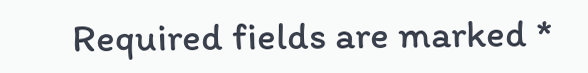Required fields are marked *